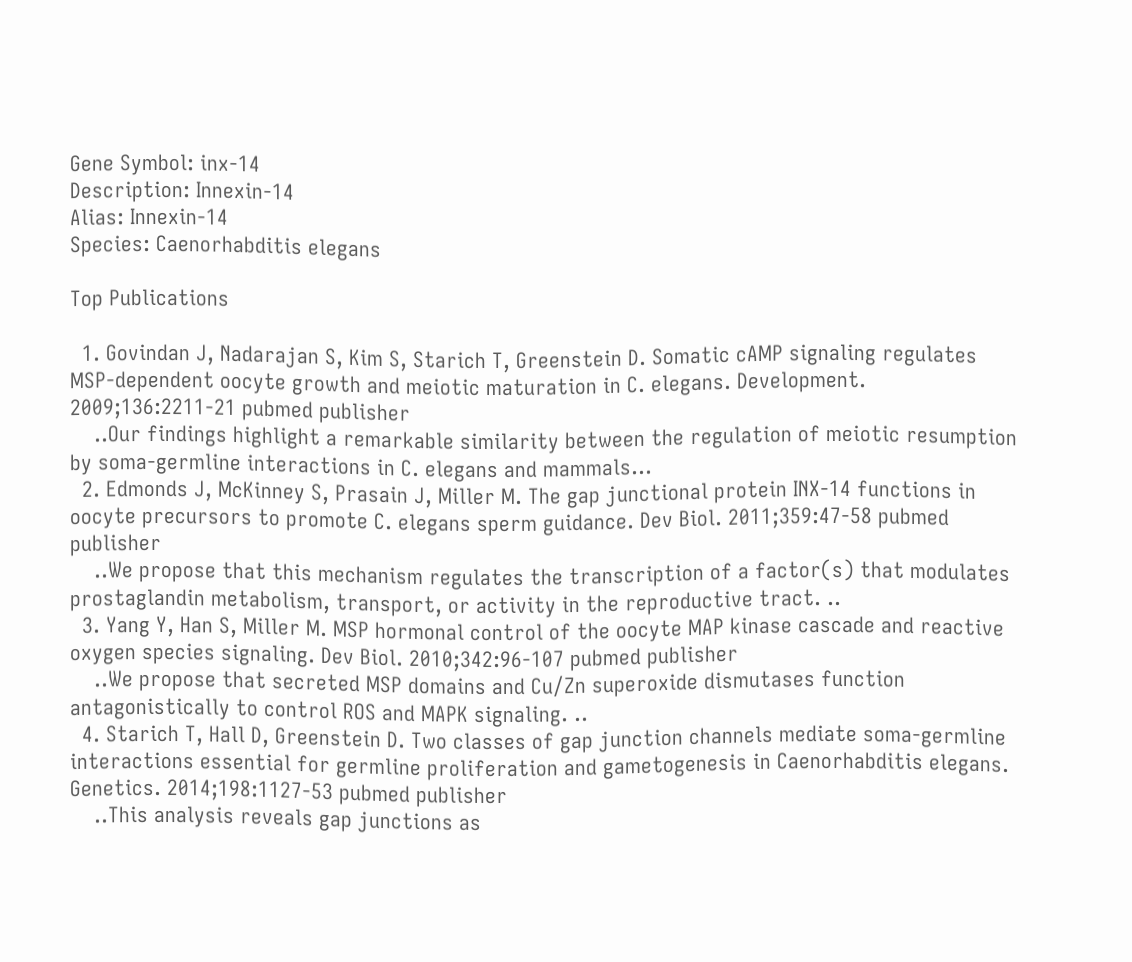Gene Symbol: inx-14
Description: Innexin-14
Alias: Innexin-14
Species: Caenorhabditis elegans

Top Publications

  1. Govindan J, Nadarajan S, Kim S, Starich T, Greenstein D. Somatic cAMP signaling regulates MSP-dependent oocyte growth and meiotic maturation in C. elegans. Development. 2009;136:2211-21 pubmed publisher
    ..Our findings highlight a remarkable similarity between the regulation of meiotic resumption by soma-germline interactions in C. elegans and mammals...
  2. Edmonds J, McKinney S, Prasain J, Miller M. The gap junctional protein INX-14 functions in oocyte precursors to promote C. elegans sperm guidance. Dev Biol. 2011;359:47-58 pubmed publisher
    ..We propose that this mechanism regulates the transcription of a factor(s) that modulates prostaglandin metabolism, transport, or activity in the reproductive tract. ..
  3. Yang Y, Han S, Miller M. MSP hormonal control of the oocyte MAP kinase cascade and reactive oxygen species signaling. Dev Biol. 2010;342:96-107 pubmed publisher
    ..We propose that secreted MSP domains and Cu/Zn superoxide dismutases function antagonistically to control ROS and MAPK signaling. ..
  4. Starich T, Hall D, Greenstein D. Two classes of gap junction channels mediate soma-germline interactions essential for germline proliferation and gametogenesis in Caenorhabditis elegans. Genetics. 2014;198:1127-53 pubmed publisher
    ..This analysis reveals gap junctions as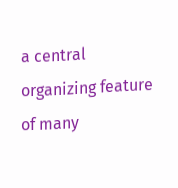a central organizing feature of many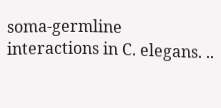soma-germline interactions in C. elegans. ..